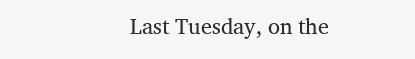Last Tuesday, on the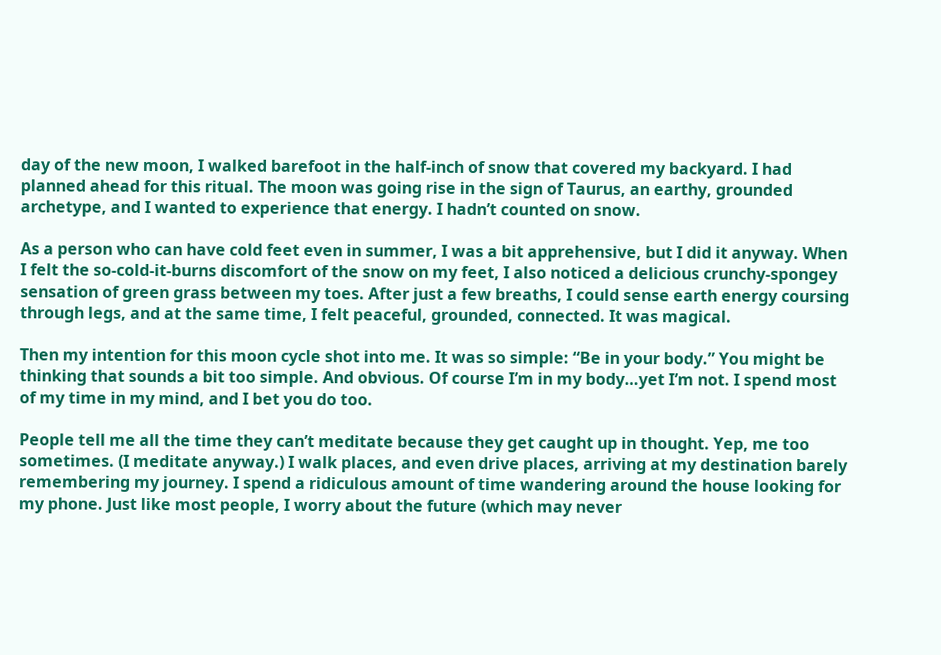day of the new moon, I walked barefoot in the half-inch of snow that covered my backyard. I had planned ahead for this ritual. The moon was going rise in the sign of Taurus, an earthy, grounded archetype, and I wanted to experience that energy. I hadn’t counted on snow.

As a person who can have cold feet even in summer, I was a bit apprehensive, but I did it anyway. When I felt the so-cold-it-burns discomfort of the snow on my feet, I also noticed a delicious crunchy-spongey sensation of green grass between my toes. After just a few breaths, I could sense earth energy coursing through legs, and at the same time, I felt peaceful, grounded, connected. It was magical.

Then my intention for this moon cycle shot into me. It was so simple: “Be in your body.” You might be thinking that sounds a bit too simple. And obvious. Of course I’m in my body…yet I’m not. I spend most of my time in my mind, and I bet you do too.

People tell me all the time they can’t meditate because they get caught up in thought. Yep, me too sometimes. (I meditate anyway.) I walk places, and even drive places, arriving at my destination barely remembering my journey. I spend a ridiculous amount of time wandering around the house looking for my phone. Just like most people, I worry about the future (which may never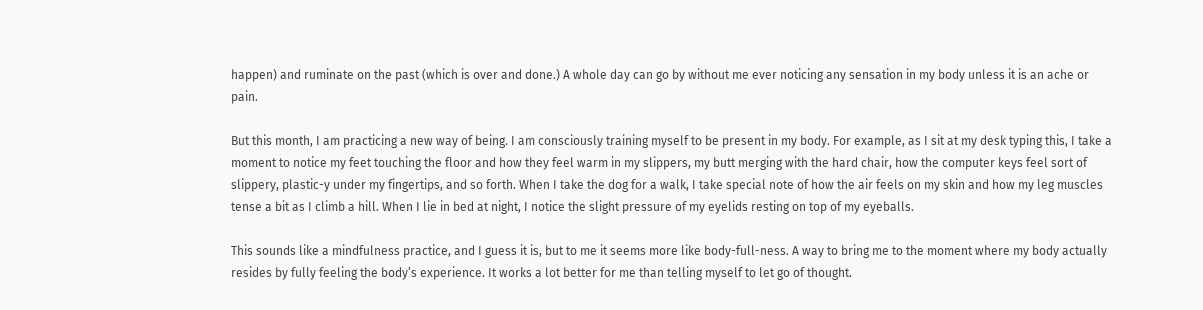happen) and ruminate on the past (which is over and done.) A whole day can go by without me ever noticing any sensation in my body unless it is an ache or pain.

But this month, I am practicing a new way of being. I am consciously training myself to be present in my body. For example, as I sit at my desk typing this, I take a moment to notice my feet touching the floor and how they feel warm in my slippers, my butt merging with the hard chair, how the computer keys feel sort of slippery, plastic-y under my fingertips, and so forth. When I take the dog for a walk, I take special note of how the air feels on my skin and how my leg muscles tense a bit as I climb a hill. When I lie in bed at night, I notice the slight pressure of my eyelids resting on top of my eyeballs.

This sounds like a mindfulness practice, and I guess it is, but to me it seems more like body-full-ness. A way to bring me to the moment where my body actually resides by fully feeling the body’s experience. It works a lot better for me than telling myself to let go of thought.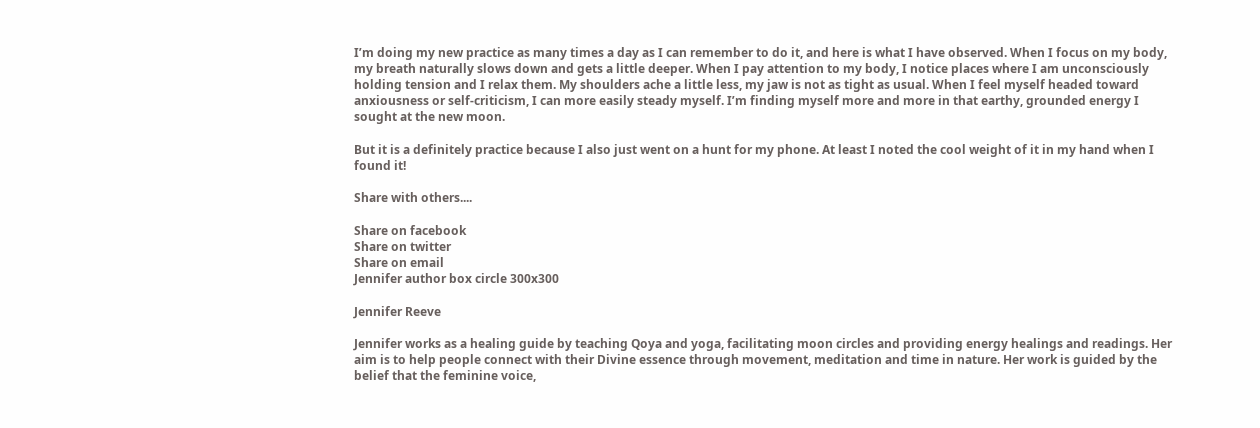I’m doing my new practice as many times a day as I can remember to do it, and here is what I have observed. When I focus on my body, my breath naturally slows down and gets a little deeper. When I pay attention to my body, I notice places where I am unconsciously holding tension and I relax them. My shoulders ache a little less, my jaw is not as tight as usual. When I feel myself headed toward anxiousness or self-criticism, I can more easily steady myself. I’m finding myself more and more in that earthy, grounded energy I sought at the new moon.

But it is a definitely practice because I also just went on a hunt for my phone. At least I noted the cool weight of it in my hand when I found it!

Share with others....

Share on facebook
Share on twitter
Share on email
Jennifer author box circle 300x300

Jennifer Reeve

Jennifer works as a healing guide by teaching Qoya and yoga, facilitating moon circles and providing energy healings and readings. Her aim is to help people connect with their Divine essence through movement, meditation and time in nature. Her work is guided by the belief that the feminine voice,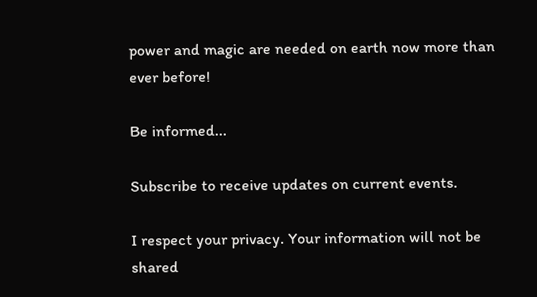power and magic are needed on earth now more than ever before!

Be informed...

Subscribe to receive updates on current events.

I respect your privacy. Your information will not be shared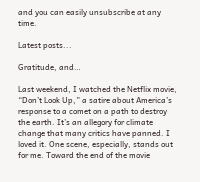and you can easily unsubscribe at any time.

Latest posts...

Gratitude, and…

Last weekend, I watched the Netflix movie, “Don’t Look Up,” a satire about America’s response to a comet on a path to destroy the earth. It’s an allegory for climate change that many critics have panned. I loved it. One scene, especially, stands out for me. Toward the end of the movie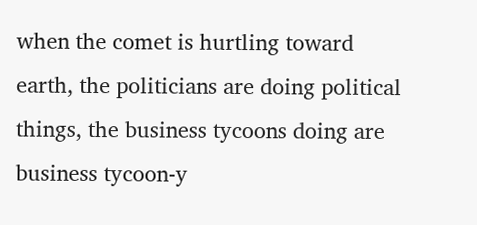when the comet is hurtling toward earth, the politicians are doing political things, the business tycoons doing are business tycoon-y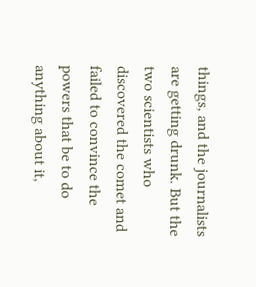things, and the journalists are getting drunk. But the two scientists who discovered the comet and failed to convince the powers that be to do anything about it,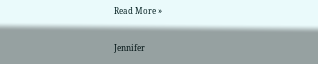Read More »


Jennifer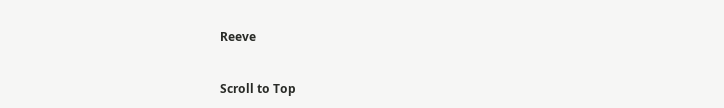Reeve


Scroll to Top